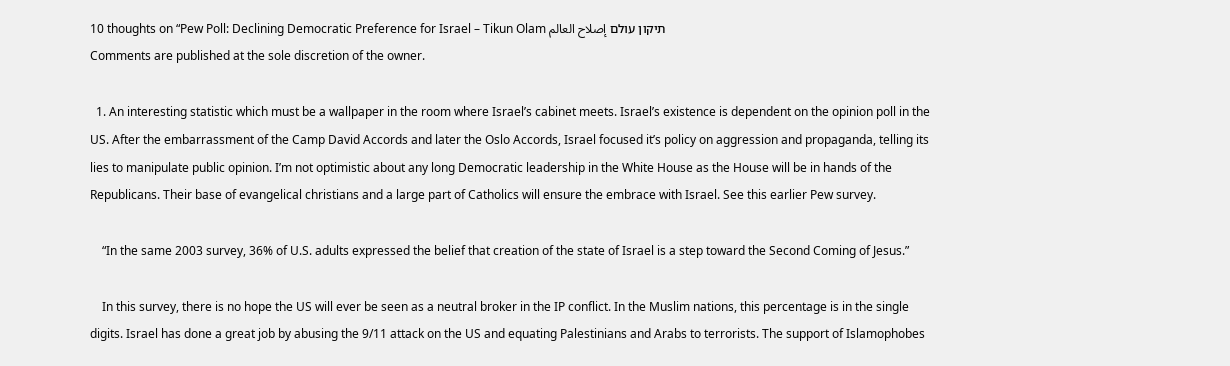10 thoughts on “Pew Poll: Declining Democratic Preference for Israel – Tikun Olam תיקון עולם إصلاح العالم
Comments are published at the sole discretion of the owner.

  1. An interesting statistic which must be a wallpaper in the room where Israel’s cabinet meets. Israel’s existence is dependent on the opinion poll in the US. After the embarrassment of the Camp David Accords and later the Oslo Accords, Israel focused it’s policy on aggression and propaganda, telling its lies to manipulate public opinion. I’m not optimistic about any long Democratic leadership in the White House as the House will be in hands of the Republicans. Their base of evangelical christians and a large part of Catholics will ensure the embrace with Israel. See this earlier Pew survey.

    “In the same 2003 survey, 36% of U.S. adults expressed the belief that creation of the state of Israel is a step toward the Second Coming of Jesus.”

    In this survey, there is no hope the US will ever be seen as a neutral broker in the IP conflict. In the Muslim nations, this percentage is in the single digits. Israel has done a great job by abusing the 9/11 attack on the US and equating Palestinians and Arabs to terrorists. The support of Islamophobes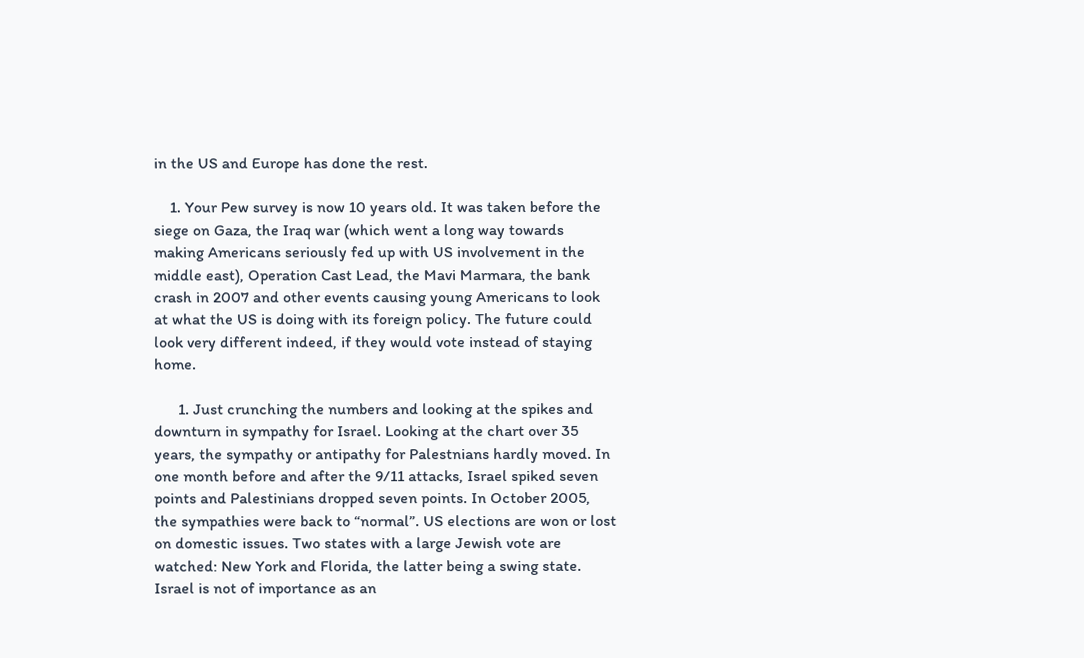in the US and Europe has done the rest.

    1. Your Pew survey is now 10 years old. It was taken before the siege on Gaza, the Iraq war (which went a long way towards making Americans seriously fed up with US involvement in the middle east), Operation Cast Lead, the Mavi Marmara, the bank crash in 2007 and other events causing young Americans to look at what the US is doing with its foreign policy. The future could look very different indeed, if they would vote instead of staying home.

      1. Just crunching the numbers and looking at the spikes and downturn in sympathy for Israel. Looking at the chart over 35 years, the sympathy or antipathy for Palestnians hardly moved. In one month before and after the 9/11 attacks, Israel spiked seven points and Palestinians dropped seven points. In October 2005, the sympathies were back to “normal”. US elections are won or lost on domestic issues. Two states with a large Jewish vote are watched: New York and Florida, the latter being a swing state. Israel is not of importance as an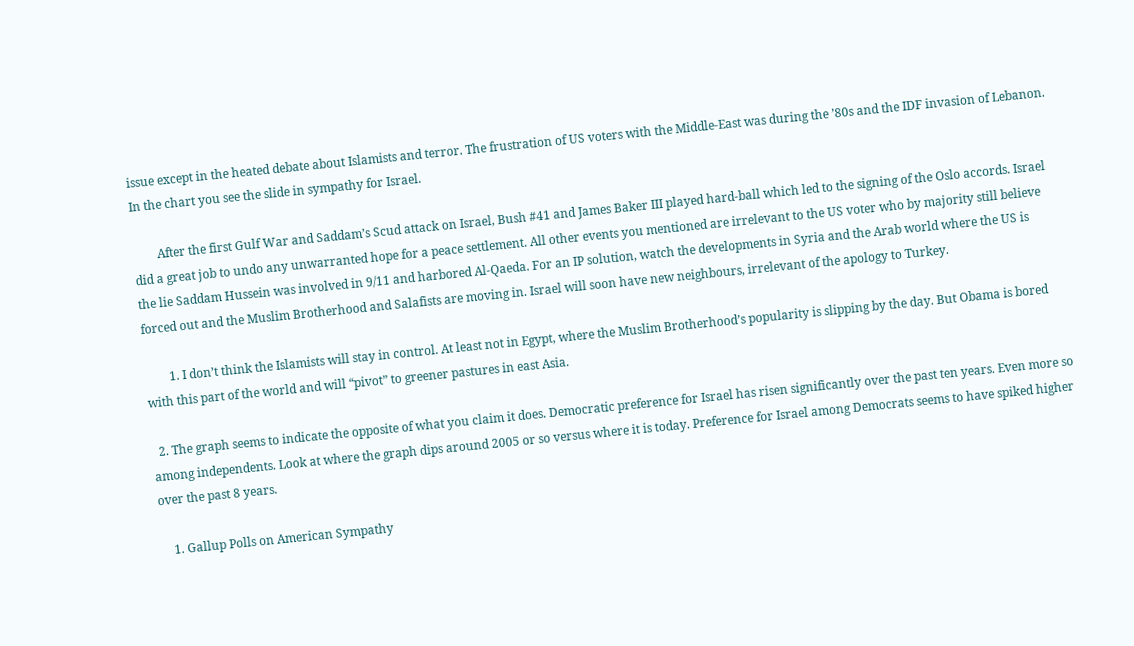issue except in the heated debate about Islamists and terror. The frustration of US voters with the Middle-East was during the ’80s and the IDF invasion of Lebanon. In the chart you see the slide in sympathy for Israel.

        After the first Gulf War and Saddam’s Scud attack on Israel, Bush #41 and James Baker III played hard-ball which led to the signing of the Oslo accords. Israel did a great job to undo any unwarranted hope for a peace settlement. All other events you mentioned are irrelevant to the US voter who by majority still believe the lie Saddam Hussein was involved in 9/11 and harbored Al-Qaeda. For an IP solution, watch the developments in Syria and the Arab world where the US is forced out and the Muslim Brotherhood and Salafists are moving in. Israel will soon have new neighbours, irrelevant of the apology to Turkey.

        1. I don’t think the Islamists will stay in control. At least not in Egypt, where the Muslim Brotherhood’s popularity is slipping by the day. But Obama is bored with this part of the world and will “pivot” to greener pastures in east Asia.

  2. The graph seems to indicate the opposite of what you claim it does. Democratic preference for Israel has risen significantly over the past ten years. Even more so among independents. Look at where the graph dips around 2005 or so versus where it is today. Preference for Israel among Democrats seems to have spiked higher over the past 8 years.

    1. Gallup Polls on American Sympathy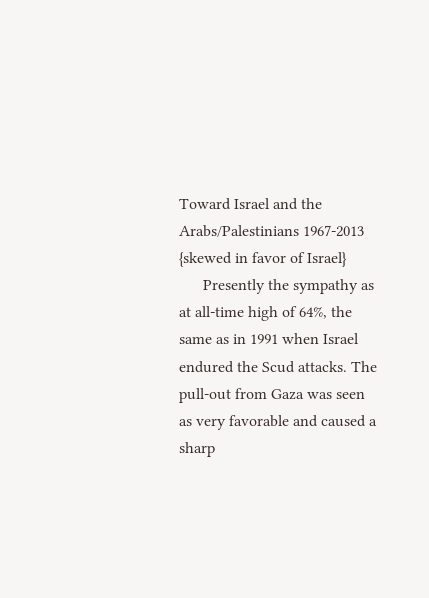Toward Israel and the Arabs/Palestinians 1967-2013 {skewed in favor of Israel}
      Presently the sympathy as at all-time high of 64%, the same as in 1991 when Israel endured the Scud attacks. The pull-out from Gaza was seen as very favorable and caused a sharp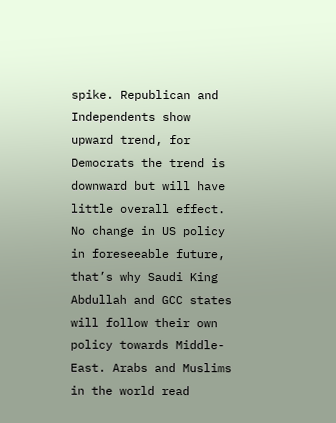spike. Republican and Independents show upward trend, for Democrats the trend is downward but will have little overall effect. No change in US policy in foreseeable future, that’s why Saudi King Abdullah and GCC states will follow their own policy towards Middle-East. Arabs and Muslims in the world read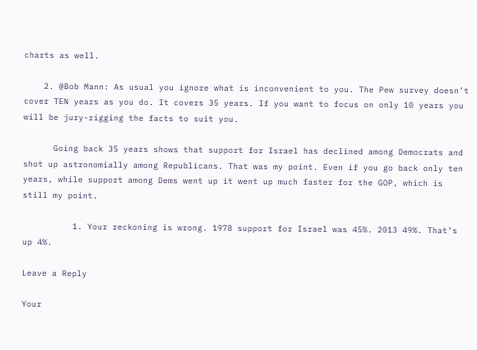charts as well.

    2. @Bob Mann: As usual you ignore what is inconvenient to you. The Pew survey doesn’t cover TEN years as you do. It covers 35 years. If you want to focus on only 10 years you will be jury-rigging the facts to suit you.

      Going back 35 years shows that support for Israel has declined among Democrats and shot up astronomially among Republicans. That was my point. Even if you go back only ten years, while support among Dems went up it went up much faster for the GOP, which is still my point.

          1. Your reckoning is wrong. 1978 support for Israel was 45%. 2013 49%. That’s up 4%.

Leave a Reply

Your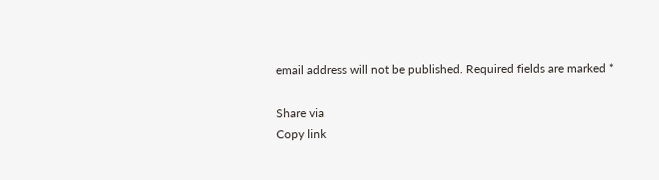email address will not be published. Required fields are marked *

Share via
Copy link